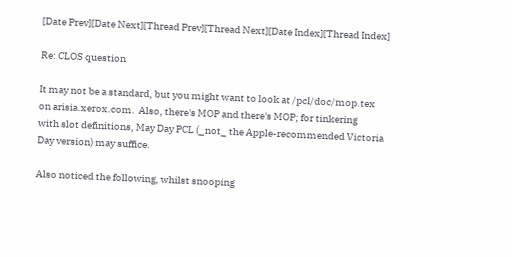[Date Prev][Date Next][Thread Prev][Thread Next][Date Index][Thread Index]

Re: CLOS question

It may not be a standard, but you might want to look at /pcl/doc/mop.tex
on arisia.xerox.com.  Also, there's MOP and there's MOP; for tinkering
with slot definitions, May Day PCL (_not_ the Apple-recommended Victoria
Day version) may suffice.

Also noticed the following, whilst snooping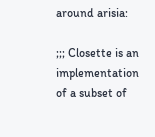around arisia:

;;; Closette is an implementation of a subset of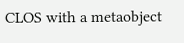CLOS with a metaobject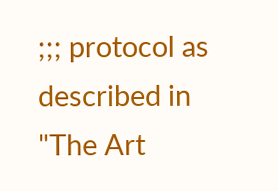;;; protocol as described in "The Art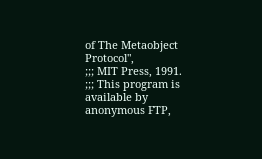of The Metaobject Protocol",
;;; MIT Press, 1991.
;;; This program is available by anonymous FTP,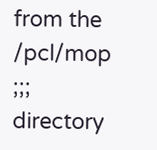from the /pcl/mop
;;; directory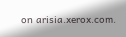on arisia.xerox.com.